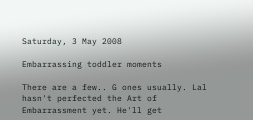Saturday, 3 May 2008

Embarrassing toddler moments

There are a few.. G ones usually. Lal hasn't perfected the Art of Embarrassment yet. He'll get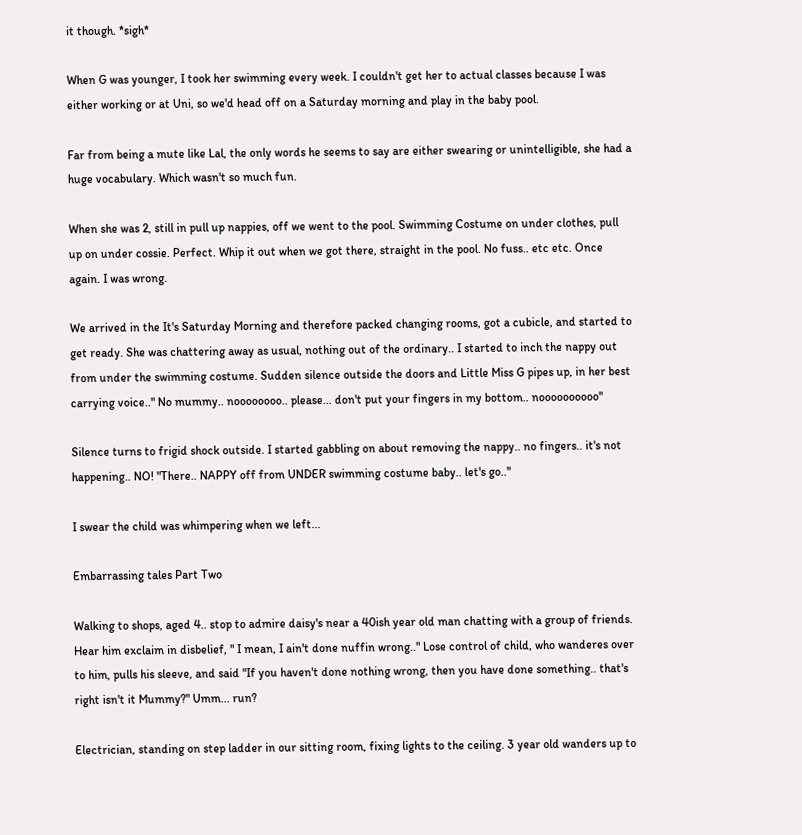it though. *sigh*

When G was younger, I took her swimming every week. I couldn't get her to actual classes because I was either working or at Uni, so we'd head off on a Saturday morning and play in the baby pool.

Far from being a mute like Lal, the only words he seems to say are either swearing or unintelligible, she had a huge vocabulary. Which wasn't so much fun.

When she was 2, still in pull up nappies, off we went to the pool. Swimming Costume on under clothes, pull up on under cossie. Perfect. Whip it out when we got there, straight in the pool. No fuss.. etc etc. Once again. I was wrong.

We arrived in the It's Saturday Morning and therefore packed changing rooms, got a cubicle, and started to get ready. She was chattering away as usual, nothing out of the ordinary.. I started to inch the nappy out from under the swimming costume. Sudden silence outside the doors and Little Miss G pipes up, in her best carrying voice.." No mummy.. noooooooo.. please... don't put your fingers in my bottom.. noooooooooo"

Silence turns to frigid shock outside. I started gabbling on about removing the nappy.. no fingers.. it's not happening.. NO! "There.. NAPPY off from UNDER swimming costume baby.. let's go.."

I swear the child was whimpering when we left...

Embarrassing tales Part Two

Walking to shops, aged 4.. stop to admire daisy's near a 40ish year old man chatting with a group of friends. Hear him exclaim in disbelief, " I mean, I ain't done nuffin wrong.." Lose control of child, who wanderes over to him, pulls his sleeve, and said "If you haven't done nothing wrong, then you have done something.. that's right isn't it Mummy?" Umm... run?

Electrician, standing on step ladder in our sitting room, fixing lights to the ceiling. 3 year old wanders up to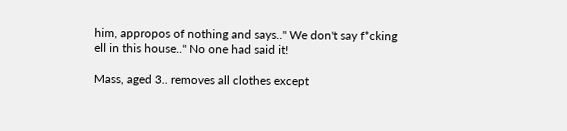him, appropos of nothing and says.." We don't say f*cking ell in this house.." No one had said it!

Mass, aged 3.. removes all clothes except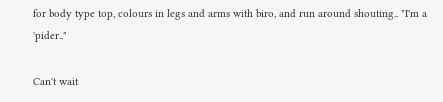for body type top, colours in legs and arms with biro, and run around shouting.. "I'm a 'pider.."

Can't wait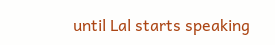until Lal starts speaking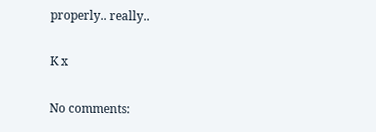properly.. really..

K x

No comments: